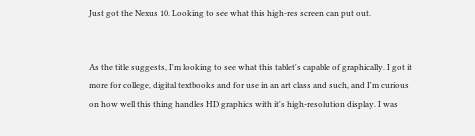Just got the Nexus 10. Looking to see what this high-res screen can put out.


As the title suggests, I'm looking to see what this tablet's capable of graphically. I got it more for college, digital textbooks and for use in an art class and such, and I'm curious on how well this thing handles HD graphics with it's high-resolution display. I was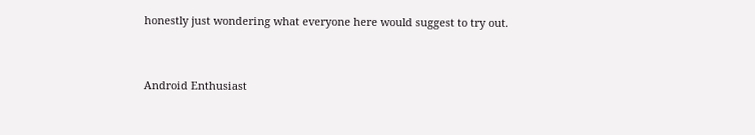honestly just wondering what everyone here would suggest to try out.


Android Enthusiast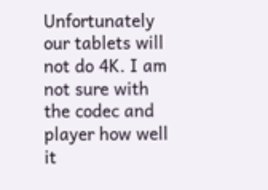Unfortunately our tablets will not do 4K. I am not sure with the codec and player how well it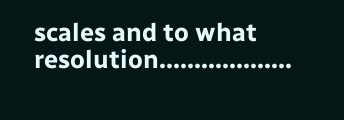scales and to what resolution...................